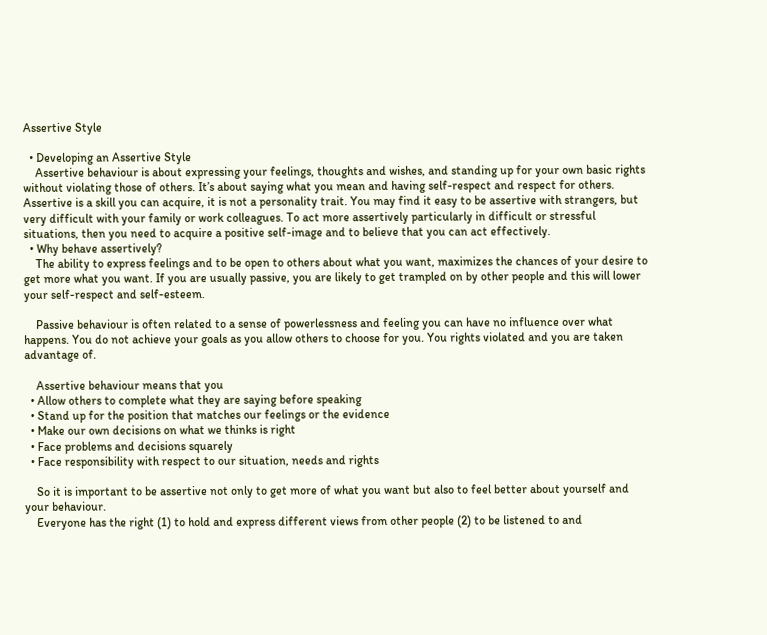Assertive Style

  • Developing an Assertive Style
    Assertive behaviour is about expressing your feelings, thoughts and wishes, and standing up for your own basic rights without violating those of others. It’s about saying what you mean and having self-respect and respect for others. Assertive is a skill you can acquire, it is not a personality trait. You may find it easy to be assertive with strangers, but very difficult with your family or work colleagues. To act more assertively particularly in difficult or stressful situations, then you need to acquire a positive self-image and to believe that you can act effectively.
  • Why behave assertively?
    The ability to express feelings and to be open to others about what you want, maximizes the chances of your desire to get more what you want. If you are usually passive, you are likely to get trampled on by other people and this will lower your self-respect and self-esteem.

    Passive behaviour is often related to a sense of powerlessness and feeling you can have no influence over what happens. You do not achieve your goals as you allow others to choose for you. You rights violated and you are taken advantage of.

    Assertive behaviour means that you
  • Allow others to complete what they are saying before speaking
  • Stand up for the position that matches our feelings or the evidence
  • Make our own decisions on what we thinks is right
  • Face problems and decisions squarely
  • Face responsibility with respect to our situation, needs and rights

    So it is important to be assertive not only to get more of what you want but also to feel better about yourself and your behaviour.
    Everyone has the right (1) to hold and express different views from other people (2) to be listened to and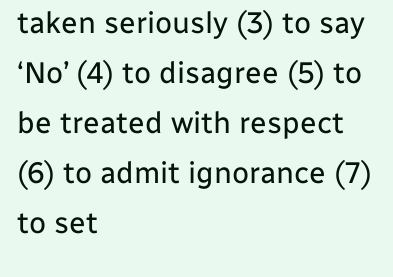taken seriously (3) to say ‘No’ (4) to disagree (5) to be treated with respect (6) to admit ignorance (7) to set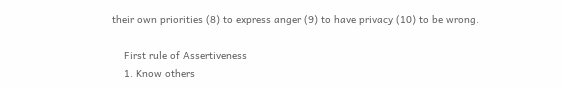their own priorities (8) to express anger (9) to have privacy (10) to be wrong.

    First rule of Assertiveness
    1. Know others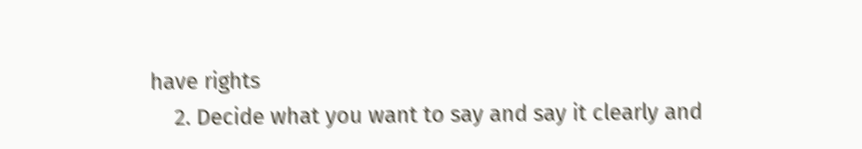have rights
    2. Decide what you want to say and say it clearly and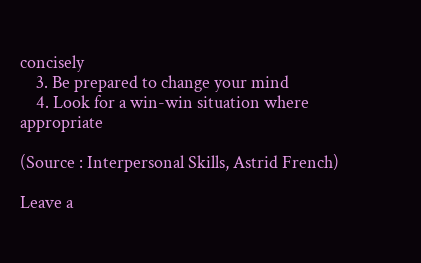concisely
    3. Be prepared to change your mind
    4. Look for a win-win situation where appropriate

(Source : Interpersonal Skills, Astrid French)

Leave a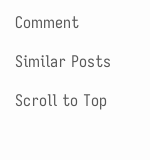Comment

Similar Posts

Scroll to Top